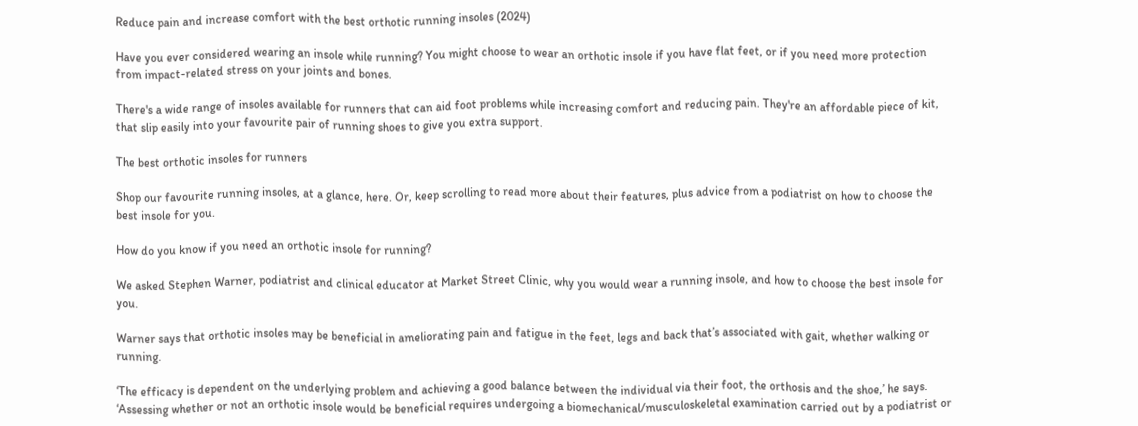Reduce pain and increase comfort with the best orthotic running insoles (2024)

Have you ever considered wearing an insole while running? You might choose to wear an orthotic insole if you have flat feet, or if you need more protection from impact-related stress on your joints and bones.

There's a wide range of insoles available for runners that can aid foot problems while increasing comfort and reducing pain. They're an affordable piece of kit, that slip easily into your favourite pair of running shoes to give you extra support.

The best orthotic insoles for runners

Shop our favourite running insoles, at a glance, here. Or, keep scrolling to read more about their features, plus advice from a podiatrist on how to choose the best insole for you.

How do you know if you need an orthotic insole for running?

We asked Stephen Warner, podiatrist and clinical educator at Market Street Clinic, why you would wear a running insole, and how to choose the best insole for you.

Warner says that orthotic insoles may be beneficial in ameliorating pain and fatigue in the feet, legs and back that’s associated with gait, whether walking or running.

‘The efficacy is dependent on the underlying problem and achieving a good balance between the individual via their foot, the orthosis and the shoe,’ he says. ‘Assessing whether or not an orthotic insole would be beneficial requires undergoing a biomechanical/musculoskeletal examination carried out by a podiatrist or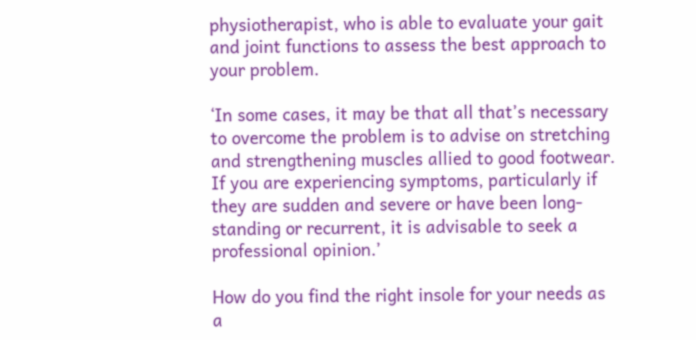physiotherapist, who is able to evaluate your gait and joint functions to assess the best approach to your problem.

‘In some cases, it may be that all that’s necessary to overcome the problem is to advise on stretching and strengthening muscles allied to good footwear. If you are experiencing symptoms, particularly if they are sudden and severe or have been long-standing or recurrent, it is advisable to seek a professional opinion.’

How do you find the right insole for your needs as a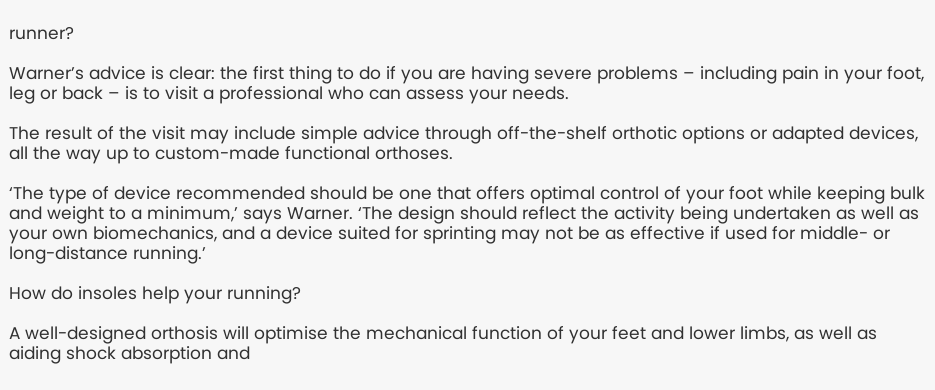runner?

Warner’s advice is clear: the first thing to do if you are having severe problems – including pain in your foot, leg or back – is to visit a professional who can assess your needs.

The result of the visit may include simple advice through off-the-shelf orthotic options or adapted devices, all the way up to custom-made functional orthoses.

‘The type of device recommended should be one that offers optimal control of your foot while keeping bulk and weight to a minimum,’ says Warner. ‘The design should reflect the activity being undertaken as well as your own biomechanics, and a device suited for sprinting may not be as effective if used for middle- or long-distance running.’

How do insoles help your running?

A well-designed orthosis will optimise the mechanical function of your feet and lower limbs, as well as aiding shock absorption and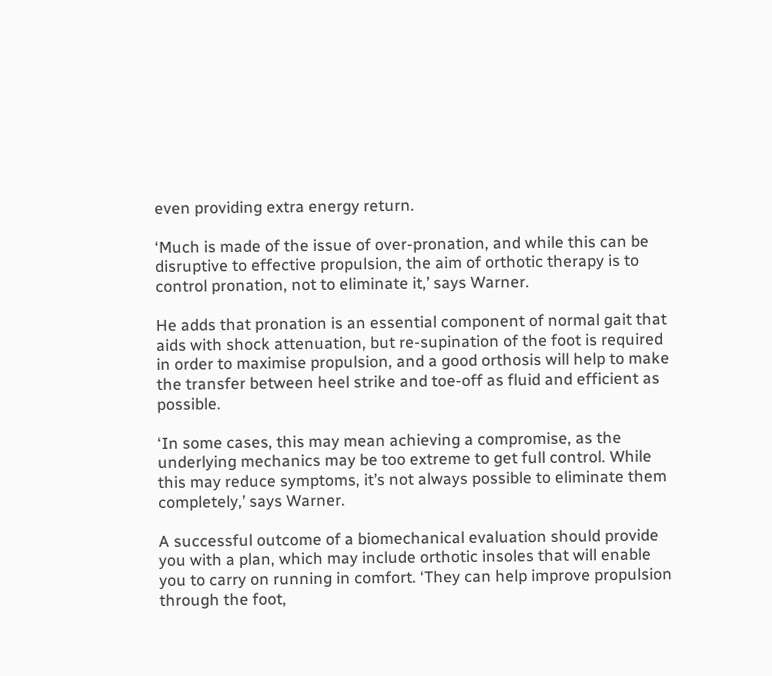even providing extra energy return.

‘Much is made of the issue of over-pronation, and while this can be disruptive to effective propulsion, the aim of orthotic therapy is to control pronation, not to eliminate it,’ says Warner.

He adds that pronation is an essential component of normal gait that aids with shock attenuation, but re-supination of the foot is required in order to maximise propulsion, and a good orthosis will help to make the transfer between heel strike and toe-off as fluid and efficient as possible.

‘In some cases, this may mean achieving a compromise, as the underlying mechanics may be too extreme to get full control. While this may reduce symptoms, it’s not always possible to eliminate them completely,’ says Warner.

A successful outcome of a biomechanical evaluation should provide you with a plan, which may include orthotic insoles that will enable you to carry on running in comfort. ‘They can help improve propulsion through the foot,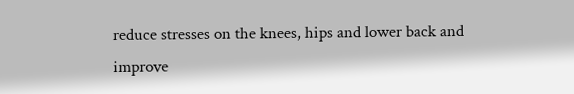reduce stresses on the knees, hips and lower back and improve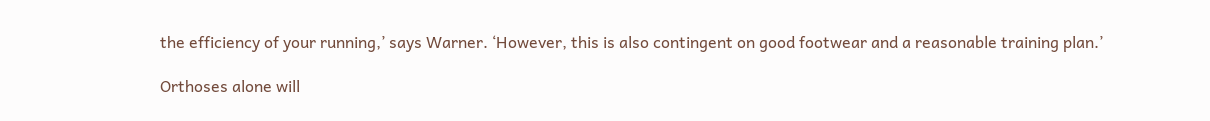the efficiency of your running,’ says Warner. ‘However, this is also contingent on good footwear and a reasonable training plan.’

Orthoses alone will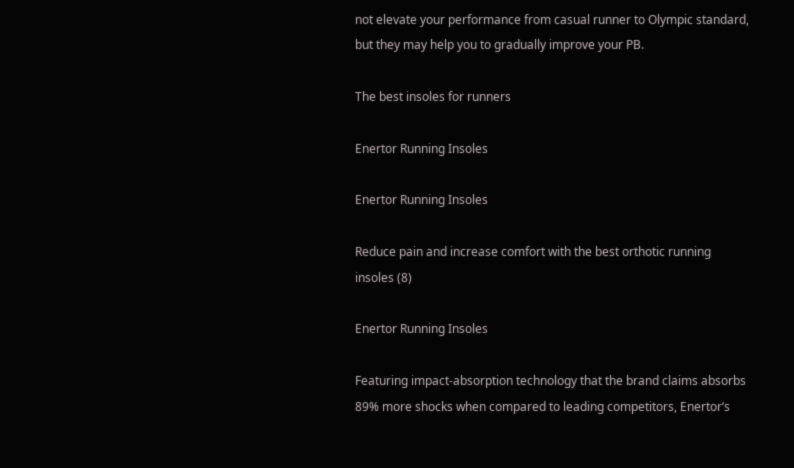not elevate your performance from casual runner to Olympic standard, but they may help you to gradually improve your PB.

The best insoles for runners

Enertor Running Insoles

Enertor Running Insoles

Reduce pain and increase comfort with the best orthotic running insoles (8)

Enertor Running Insoles

Featuring impact-absorption technology that the brand claims absorbs 89% more shocks when compared to leading competitors, Enertor’s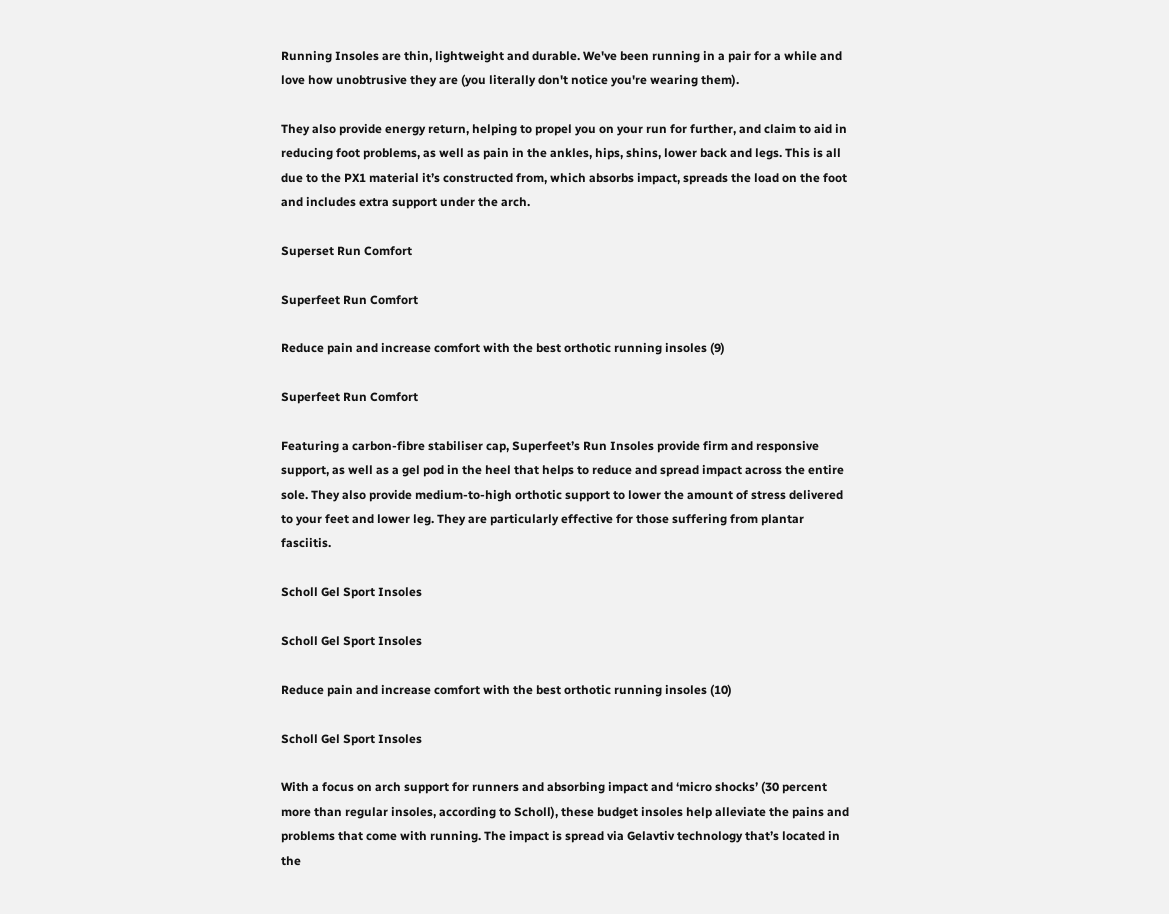Running Insoles are thin, lightweight and durable. We've been running in a pair for a while and love how unobtrusive they are (you literally don't notice you're wearing them).

They also provide energy return, helping to propel you on your run for further, and claim to aid in reducing foot problems, as well as pain in the ankles, hips, shins, lower back and legs. This is all due to the PX1 material it’s constructed from, which absorbs impact, spreads the load on the foot and includes extra support under the arch.

Superset Run Comfort

Superfeet Run Comfort

Reduce pain and increase comfort with the best orthotic running insoles (9)

Superfeet Run Comfort

Featuring a carbon-fibre stabiliser cap, Superfeet’s Run Insoles provide firm and responsive support, as well as a gel pod in the heel that helps to reduce and spread impact across the entire sole. They also provide medium-to-high orthotic support to lower the amount of stress delivered to your feet and lower leg. They are particularly effective for those suffering from plantar fasciitis.

Scholl Gel Sport Insoles

Scholl Gel Sport Insoles

Reduce pain and increase comfort with the best orthotic running insoles (10)

Scholl Gel Sport Insoles

With a focus on arch support for runners and absorbing impact and ‘micro shocks’ (30 percent more than regular insoles, according to Scholl), these budget insoles help alleviate the pains and problems that come with running. The impact is spread via Gelavtiv technology that’s located in the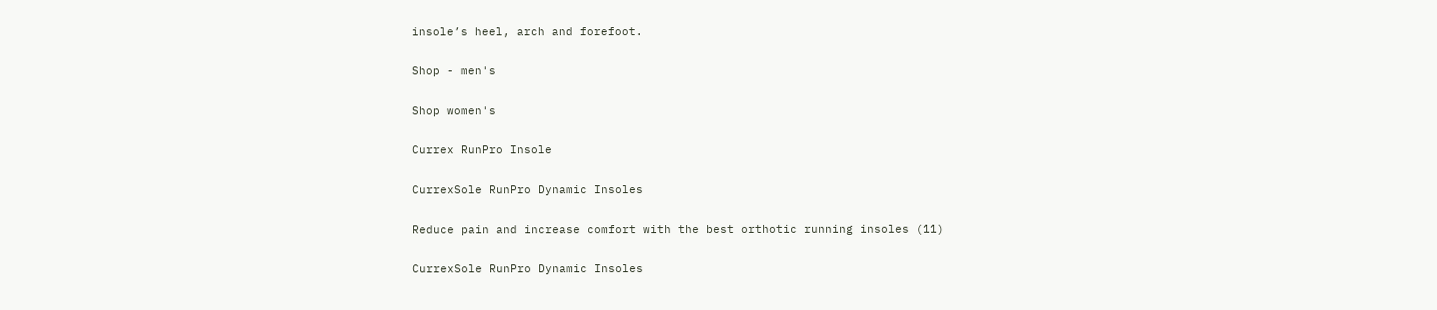insole’s heel, arch and forefoot.

Shop - men's

Shop women's

Currex RunPro Insole

CurrexSole RunPro Dynamic Insoles

Reduce pain and increase comfort with the best orthotic running insoles (11)

CurrexSole RunPro Dynamic Insoles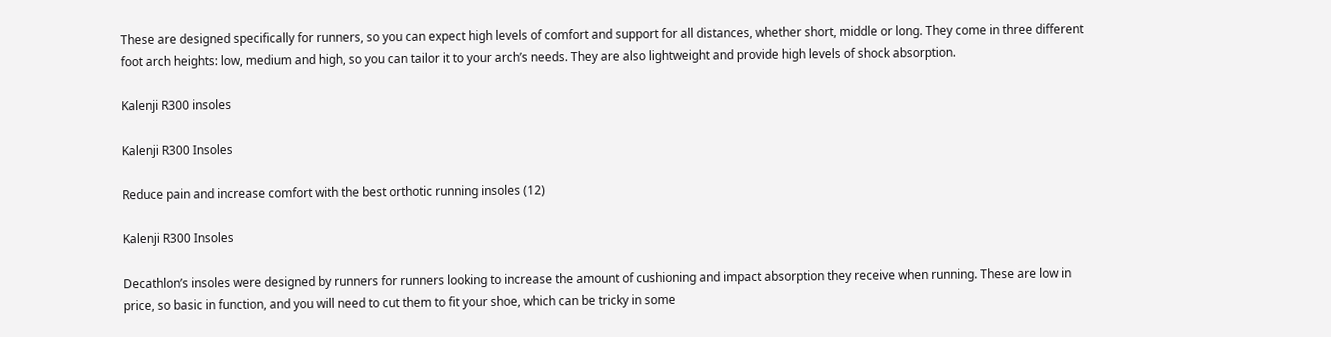These are designed specifically for runners, so you can expect high levels of comfort and support for all distances, whether short, middle or long. They come in three different foot arch heights: low, medium and high, so you can tailor it to your arch’s needs. They are also lightweight and provide high levels of shock absorption.

Kalenji R300 insoles

Kalenji R300 Insoles

Reduce pain and increase comfort with the best orthotic running insoles (12)

Kalenji R300 Insoles

Decathlon’s insoles were designed by runners for runners looking to increase the amount of cushioning and impact absorption they receive when running. These are low in price, so basic in function, and you will need to cut them to fit your shoe, which can be tricky in some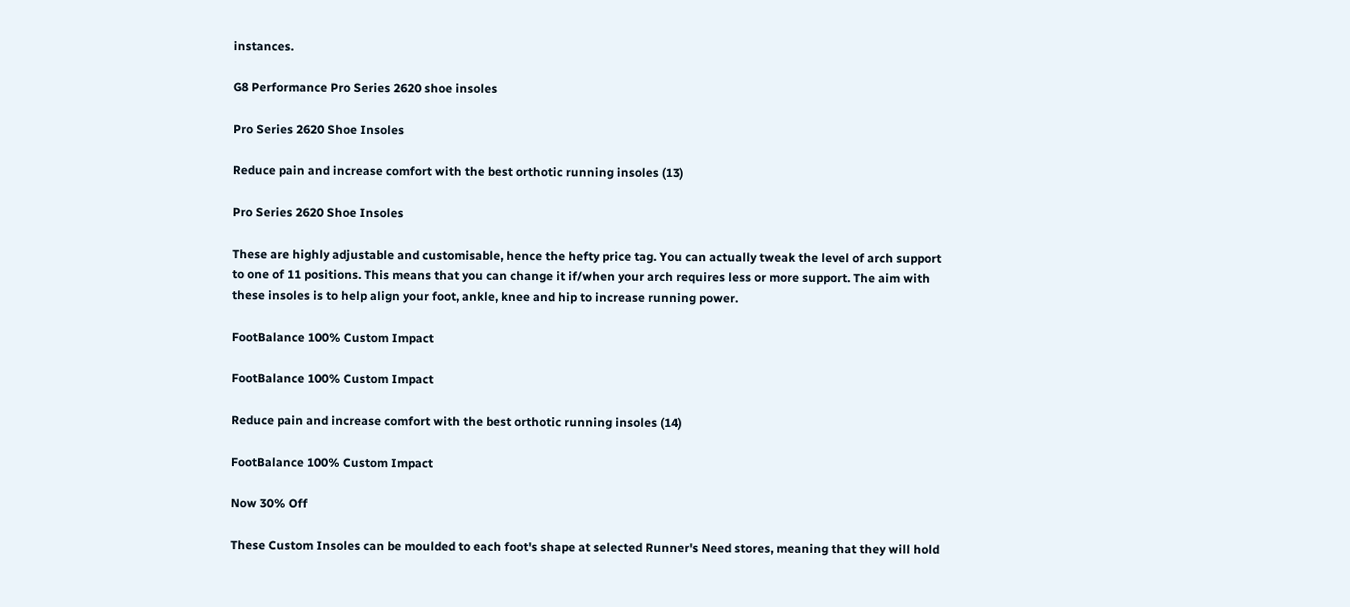instances.

G8 Performance Pro Series 2620 shoe insoles

Pro Series 2620 Shoe Insoles

Reduce pain and increase comfort with the best orthotic running insoles (13)

Pro Series 2620 Shoe Insoles

These are highly adjustable and customisable, hence the hefty price tag. You can actually tweak the level of arch support to one of 11 positions. This means that you can change it if/when your arch requires less or more support. The aim with these insoles is to help align your foot, ankle, knee and hip to increase running power.

FootBalance 100% Custom Impact

FootBalance 100% Custom Impact

Reduce pain and increase comfort with the best orthotic running insoles (14)

FootBalance 100% Custom Impact

Now 30% Off

These Custom Insoles can be moulded to each foot's shape at selected Runner's Need stores, meaning that they will hold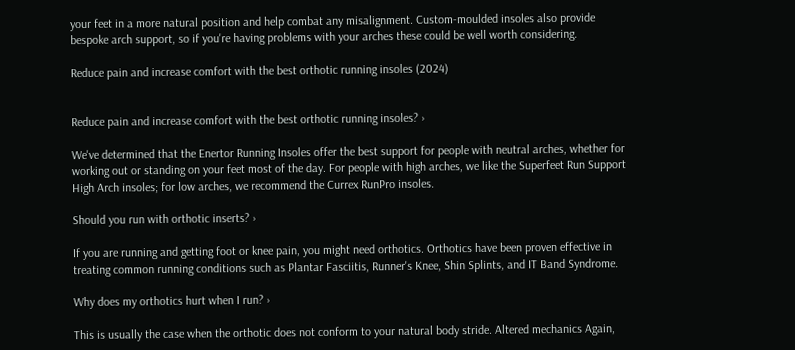your feet in a more natural position and help combat any misalignment. Custom-moulded insoles also provide bespoke arch support, so if you're having problems with your arches these could be well worth considering.

Reduce pain and increase comfort with the best orthotic running insoles (2024)


Reduce pain and increase comfort with the best orthotic running insoles? ›

We've determined that the Enertor Running Insoles offer the best support for people with neutral arches, whether for working out or standing on your feet most of the day. For people with high arches, we like the Superfeet Run Support High Arch insoles; for low arches, we recommend the Currex RunPro insoles.

Should you run with orthotic inserts? ›

If you are running and getting foot or knee pain, you might need orthotics. Orthotics have been proven effective in treating common running conditions such as Plantar Fasciitis, Runner's Knee, Shin Splints, and IT Band Syndrome.

Why does my orthotics hurt when I run? ›

This is usually the case when the orthotic does not conform to your natural body stride. Altered mechanics Again,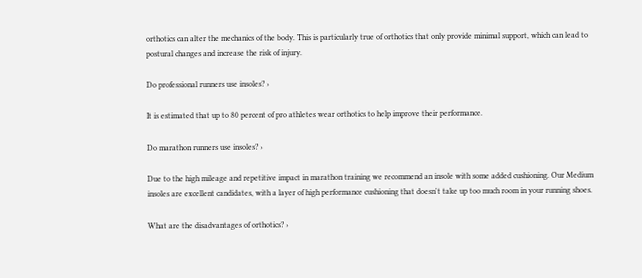orthotics can alter the mechanics of the body. This is particularly true of orthotics that only provide minimal support, which can lead to postural changes and increase the risk of injury.

Do professional runners use insoles? ›

It is estimated that up to 80 percent of pro athletes wear orthotics to help improve their performance.

Do marathon runners use insoles? ›

Due to the high mileage and repetitive impact in marathon training we recommend an insole with some added cushioning. Our Medium insoles are excellent candidates, with a layer of high performance cushioning that doesn't take up too much room in your running shoes.

What are the disadvantages of orthotics? ›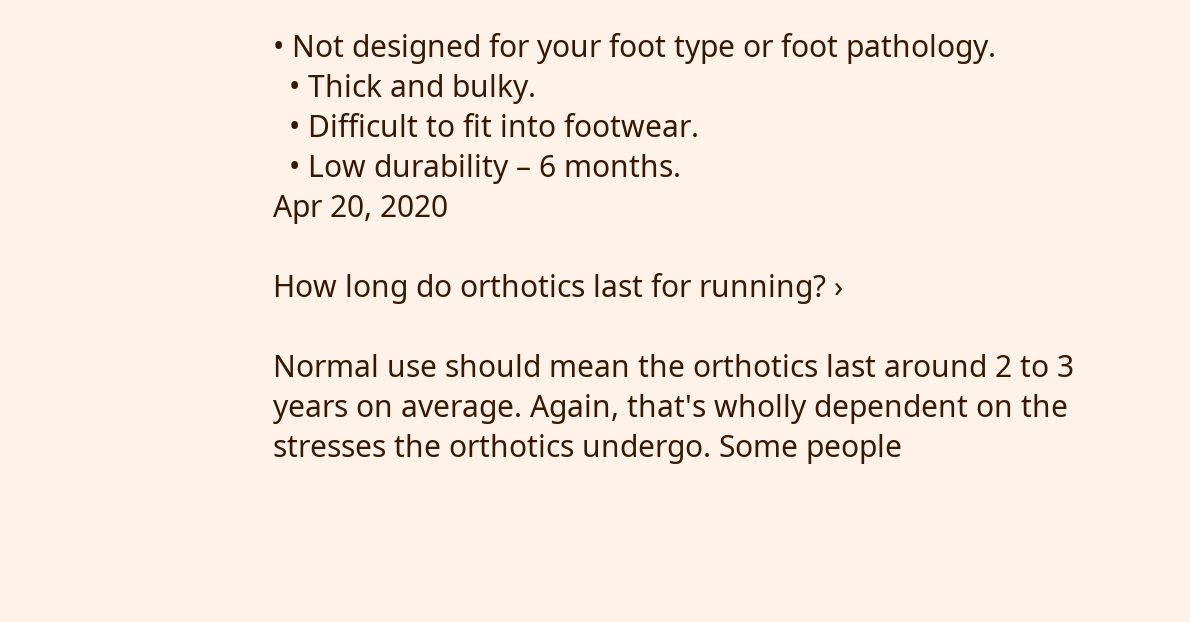• Not designed for your foot type or foot pathology.
  • Thick and bulky.
  • Difficult to fit into footwear.
  • Low durability – 6 months.
Apr 20, 2020

How long do orthotics last for running? ›

Normal use should mean the orthotics last around 2 to 3 years on average. Again, that's wholly dependent on the stresses the orthotics undergo. Some people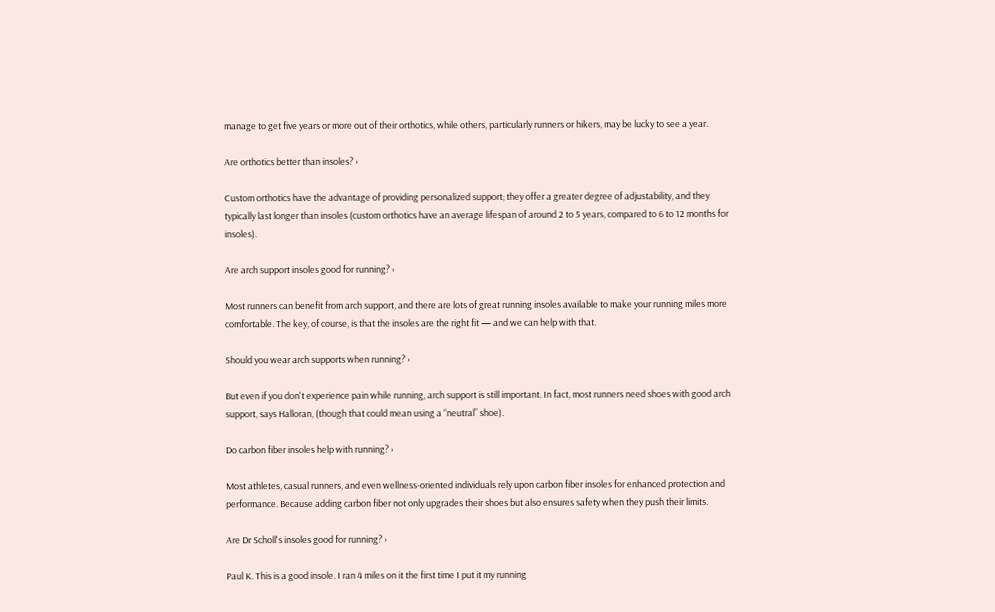manage to get five years or more out of their orthotics, while others, particularly runners or hikers, may be lucky to see a year.

Are orthotics better than insoles? ›

Custom orthotics have the advantage of providing personalized support; they offer a greater degree of adjustability, and they typically last longer than insoles (custom orthotics have an average lifespan of around 2 to 5 years, compared to 6 to 12 months for insoles).

Are arch support insoles good for running? ›

Most runners can benefit from arch support, and there are lots of great running insoles available to make your running miles more comfortable. The key, of course, is that the insoles are the right fit — and we can help with that.

Should you wear arch supports when running? ›

But even if you don't experience pain while running, arch support is still important. In fact, most runners need shoes with good arch support, says Halloran, (though that could mean using a “neutral” shoe).

Do carbon fiber insoles help with running? ›

Most athletes, casual runners, and even wellness-oriented individuals rely upon carbon fiber insoles for enhanced protection and performance. Because adding carbon fiber not only upgrades their shoes but also ensures safety when they push their limits.

Are Dr Scholl's insoles good for running? ›

Paul K. This is a good insole. I ran 4 miles on it the first time I put it my running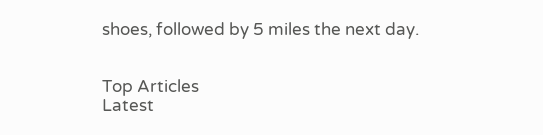shoes, followed by 5 miles the next day.


Top Articles
Latest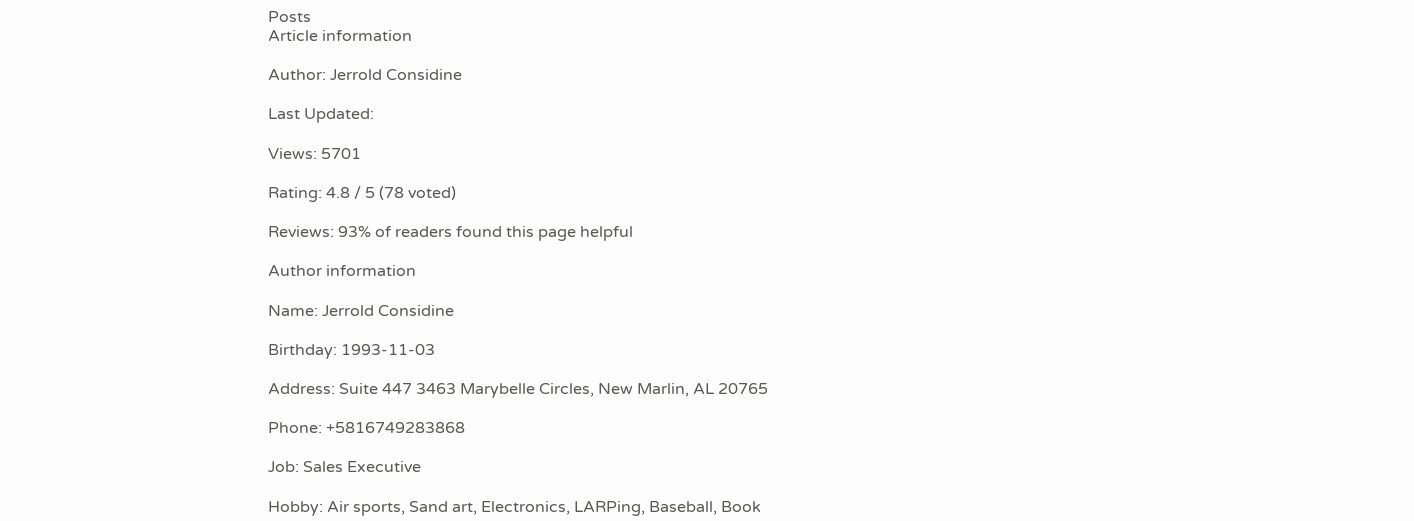Posts
Article information

Author: Jerrold Considine

Last Updated:

Views: 5701

Rating: 4.8 / 5 (78 voted)

Reviews: 93% of readers found this page helpful

Author information

Name: Jerrold Considine

Birthday: 1993-11-03

Address: Suite 447 3463 Marybelle Circles, New Marlin, AL 20765

Phone: +5816749283868

Job: Sales Executive

Hobby: Air sports, Sand art, Electronics, LARPing, Baseball, Book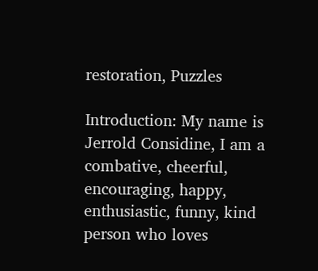restoration, Puzzles

Introduction: My name is Jerrold Considine, I am a combative, cheerful, encouraging, happy, enthusiastic, funny, kind person who loves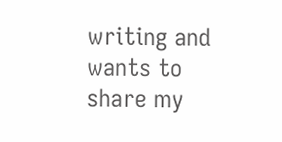writing and wants to share my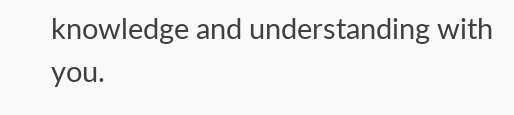knowledge and understanding with you.